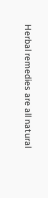Herbal remedies are all natural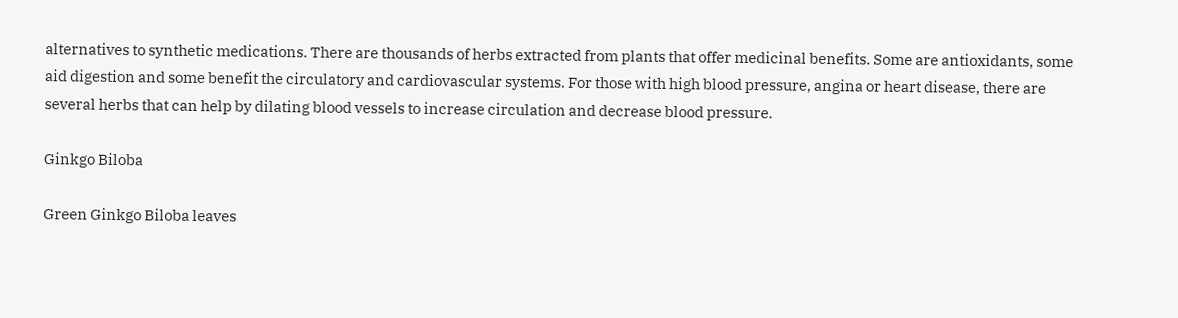alternatives to synthetic medications. There are thousands of herbs extracted from plants that offer medicinal benefits. Some are antioxidants, some aid digestion and some benefit the circulatory and cardiovascular systems. For those with high blood pressure, angina or heart disease, there are several herbs that can help by dilating blood vessels to increase circulation and decrease blood pressure.

Ginkgo Biloba

Green Ginkgo Biloba leaves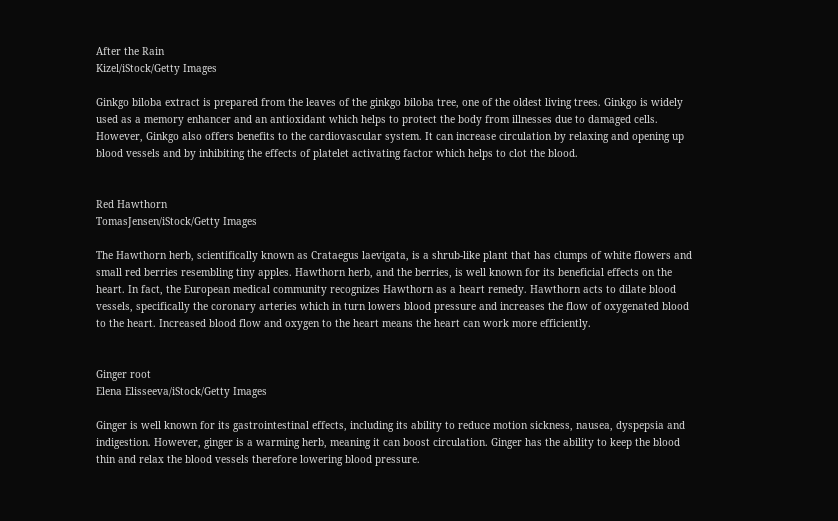After the Rain
Kizel/iStock/Getty Images

Ginkgo biloba extract is prepared from the leaves of the ginkgo biloba tree, one of the oldest living trees. Ginkgo is widely used as a memory enhancer and an antioxidant which helps to protect the body from illnesses due to damaged cells. However, Ginkgo also offers benefits to the cardiovascular system. It can increase circulation by relaxing and opening up blood vessels and by inhibiting the effects of platelet activating factor which helps to clot the blood.


Red Hawthorn
TomasJensen/iStock/Getty Images

The Hawthorn herb, scientifically known as Crataegus laevigata, is a shrub-like plant that has clumps of white flowers and small red berries resembling tiny apples. Hawthorn herb, and the berries, is well known for its beneficial effects on the heart. In fact, the European medical community recognizes Hawthorn as a heart remedy. Hawthorn acts to dilate blood vessels, specifically the coronary arteries which in turn lowers blood pressure and increases the flow of oxygenated blood to the heart. Increased blood flow and oxygen to the heart means the heart can work more efficiently.


Ginger root
Elena Elisseeva/iStock/Getty Images

Ginger is well known for its gastrointestinal effects, including its ability to reduce motion sickness, nausea, dyspepsia and indigestion. However, ginger is a warming herb, meaning it can boost circulation. Ginger has the ability to keep the blood thin and relax the blood vessels therefore lowering blood pressure.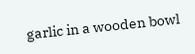garlic in a wooden bowl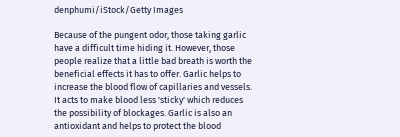denphumi/iStock/Getty Images

Because of the pungent odor, those taking garlic have a difficult time hiding it. However, those people realize that a little bad breath is worth the beneficial effects it has to offer. Garlic helps to increase the blood flow of capillaries and vessels. It acts to make blood less 'sticky' which reduces the possibility of blockages. Garlic is also an antioxidant and helps to protect the blood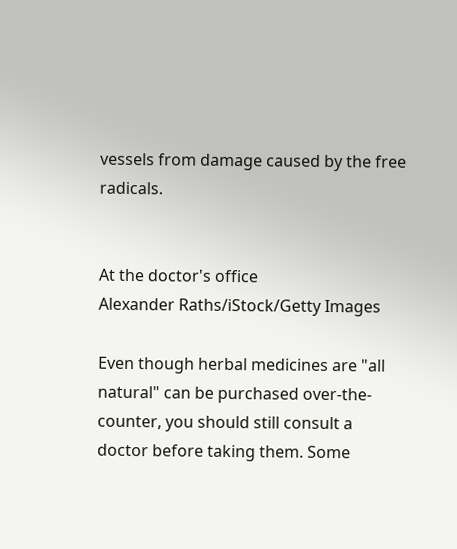vessels from damage caused by the free radicals.


At the doctor's office
Alexander Raths/iStock/Getty Images

Even though herbal medicines are "all natural" can be purchased over-the-counter, you should still consult a doctor before taking them. Some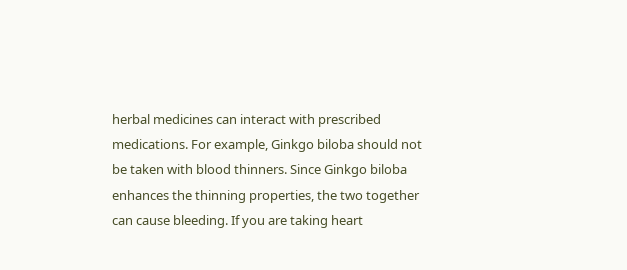herbal medicines can interact with prescribed medications. For example, Ginkgo biloba should not be taken with blood thinners. Since Ginkgo biloba enhances the thinning properties, the two together can cause bleeding. If you are taking heart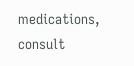medications, consult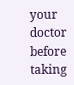your doctor before taking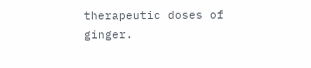therapeutic doses of ginger.